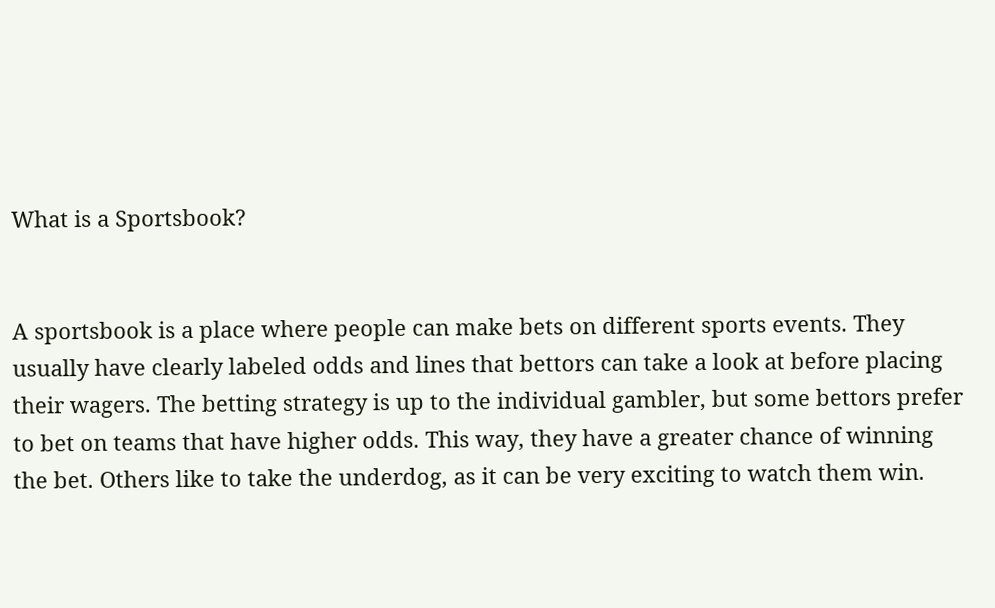What is a Sportsbook?


A sportsbook is a place where people can make bets on different sports events. They usually have clearly labeled odds and lines that bettors can take a look at before placing their wagers. The betting strategy is up to the individual gambler, but some bettors prefer to bet on teams that have higher odds. This way, they have a greater chance of winning the bet. Others like to take the underdog, as it can be very exciting to watch them win.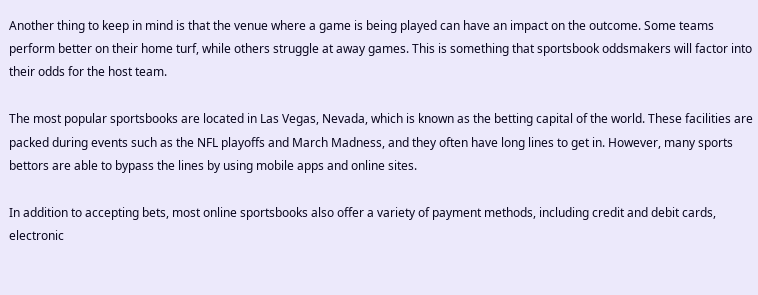Another thing to keep in mind is that the venue where a game is being played can have an impact on the outcome. Some teams perform better on their home turf, while others struggle at away games. This is something that sportsbook oddsmakers will factor into their odds for the host team.

The most popular sportsbooks are located in Las Vegas, Nevada, which is known as the betting capital of the world. These facilities are packed during events such as the NFL playoffs and March Madness, and they often have long lines to get in. However, many sports bettors are able to bypass the lines by using mobile apps and online sites.

In addition to accepting bets, most online sportsbooks also offer a variety of payment methods, including credit and debit cards, electronic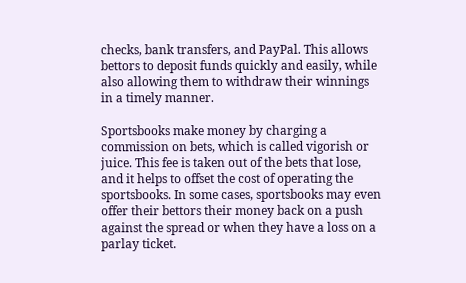checks, bank transfers, and PayPal. This allows bettors to deposit funds quickly and easily, while also allowing them to withdraw their winnings in a timely manner.

Sportsbooks make money by charging a commission on bets, which is called vigorish or juice. This fee is taken out of the bets that lose, and it helps to offset the cost of operating the sportsbooks. In some cases, sportsbooks may even offer their bettors their money back on a push against the spread or when they have a loss on a parlay ticket.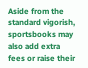Aside from the standard vigorish, sportsbooks may also add extra fees or raise their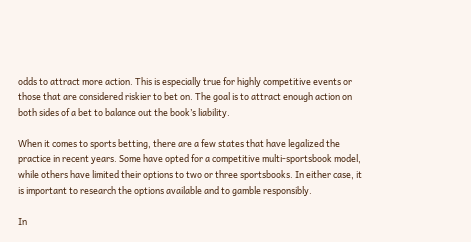odds to attract more action. This is especially true for highly competitive events or those that are considered riskier to bet on. The goal is to attract enough action on both sides of a bet to balance out the book’s liability.

When it comes to sports betting, there are a few states that have legalized the practice in recent years. Some have opted for a competitive multi-sportsbook model, while others have limited their options to two or three sportsbooks. In either case, it is important to research the options available and to gamble responsibly.

In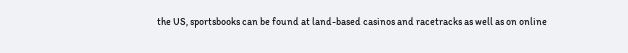the US, sportsbooks can be found at land-based casinos and racetracks as well as on online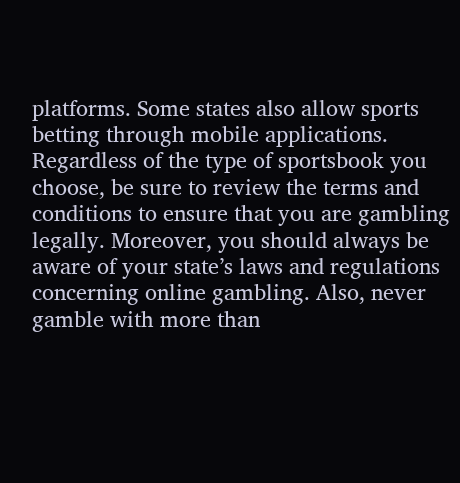platforms. Some states also allow sports betting through mobile applications. Regardless of the type of sportsbook you choose, be sure to review the terms and conditions to ensure that you are gambling legally. Moreover, you should always be aware of your state’s laws and regulations concerning online gambling. Also, never gamble with more than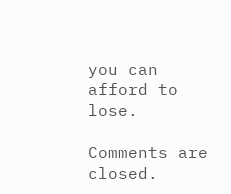you can afford to lose.

Comments are closed.